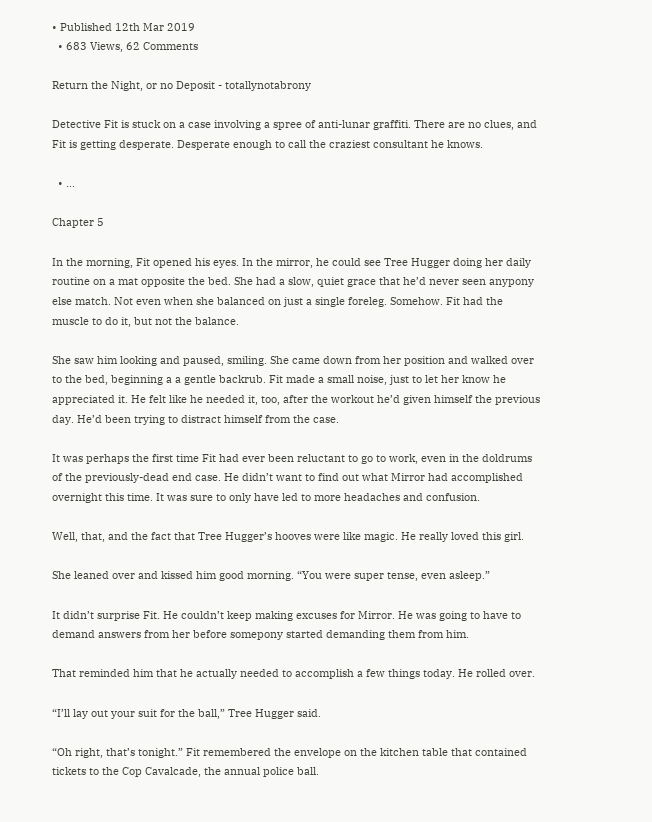• Published 12th Mar 2019
  • 683 Views, 62 Comments

Return the Night, or no Deposit - totallynotabrony

Detective Fit is stuck on a case involving a spree of anti-lunar graffiti. There are no clues, and Fit is getting desperate. Desperate enough to call the craziest consultant he knows.

  • ...

Chapter 5

In the morning, Fit opened his eyes. In the mirror, he could see Tree Hugger doing her daily routine on a mat opposite the bed. She had a slow, quiet grace that he’d never seen anypony else match. Not even when she balanced on just a single foreleg. Somehow. Fit had the muscle to do it, but not the balance.

She saw him looking and paused, smiling. She came down from her position and walked over to the bed, beginning a a gentle backrub. Fit made a small noise, just to let her know he appreciated it. He felt like he needed it, too, after the workout he’d given himself the previous day. He’d been trying to distract himself from the case.

It was perhaps the first time Fit had ever been reluctant to go to work, even in the doldrums of the previously-dead end case. He didn’t want to find out what Mirror had accomplished overnight this time. It was sure to only have led to more headaches and confusion.

Well, that, and the fact that Tree Hugger’s hooves were like magic. He really loved this girl.

She leaned over and kissed him good morning. “You were super tense, even asleep.”

It didn’t surprise Fit. He couldn’t keep making excuses for Mirror. He was going to have to demand answers from her before somepony started demanding them from him.

That reminded him that he actually needed to accomplish a few things today. He rolled over.

“I’ll lay out your suit for the ball,” Tree Hugger said.

“Oh right, that’s tonight.” Fit remembered the envelope on the kitchen table that contained tickets to the Cop Cavalcade, the annual police ball.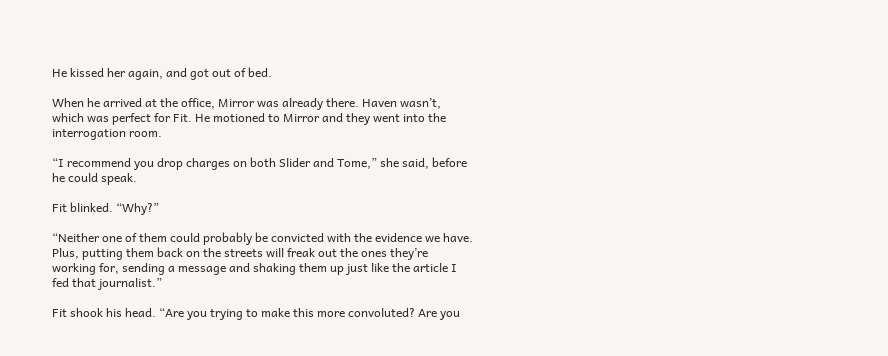He kissed her again, and got out of bed.

When he arrived at the office, Mirror was already there. Haven wasn’t, which was perfect for Fit. He motioned to Mirror and they went into the interrogation room.

“I recommend you drop charges on both Slider and Tome,” she said, before he could speak.

Fit blinked. “Why?”

“Neither one of them could probably be convicted with the evidence we have. Plus, putting them back on the streets will freak out the ones they’re working for, sending a message and shaking them up just like the article I fed that journalist.”

Fit shook his head. “Are you trying to make this more convoluted? Are you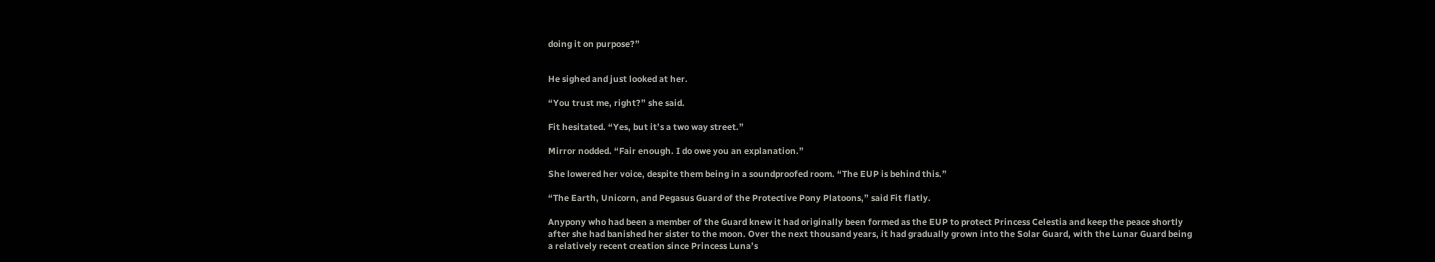doing it on purpose?”


He sighed and just looked at her.

“You trust me, right?” she said.

Fit hesitated. “Yes, but it’s a two way street.”

Mirror nodded. “Fair enough. I do owe you an explanation.”

She lowered her voice, despite them being in a soundproofed room. “The EUP is behind this.”

“The Earth, Unicorn, and Pegasus Guard of the Protective Pony Platoons,” said Fit flatly.

Anypony who had been a member of the Guard knew it had originally been formed as the EUP to protect Princess Celestia and keep the peace shortly after she had banished her sister to the moon. Over the next thousand years, it had gradually grown into the Solar Guard, with the Lunar Guard being a relatively recent creation since Princess Luna’s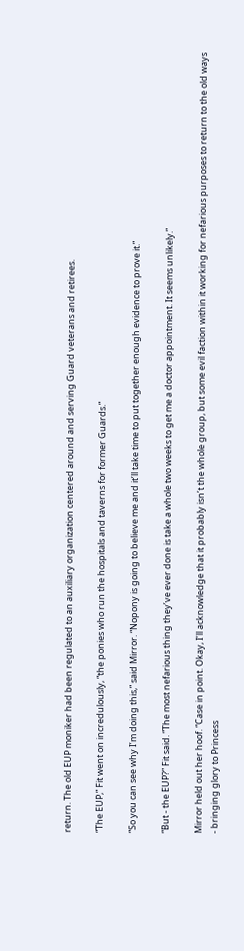return. The old EUP moniker had been regulated to an auxiliary organization centered around and serving Guard veterans and retirees.

“The EUP,” Fit went on incredulously, “the ponies who run the hospitals and taverns for former Guards.”

“So you can see why I’m doing this,” said Mirror. “Nopony is going to believe me and it’ll take time to put together enough evidence to prove it.”

“But - the EUP?” Fit said. “The most nefarious thing they’ve ever done is take a whole two weeks to get me a doctor appointment. It seems unlikely.”

Mirror held out her hoof. “Case in point. Okay, I’ll acknowledge that it probably isn’t the whole group, but some evil faction within it working for nefarious purposes to return to the old ways - bringing glory to Princess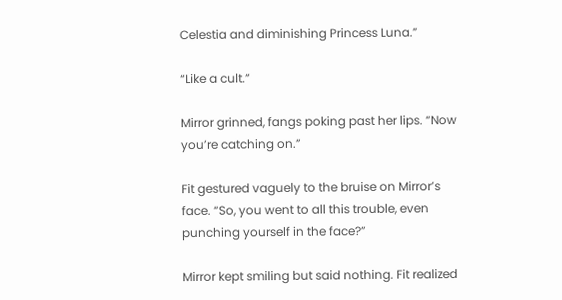Celestia and diminishing Princess Luna.”

“Like a cult.”

Mirror grinned, fangs poking past her lips. “Now you’re catching on.”

Fit gestured vaguely to the bruise on Mirror’s face. “So, you went to all this trouble, even punching yourself in the face?”

Mirror kept smiling but said nothing. Fit realized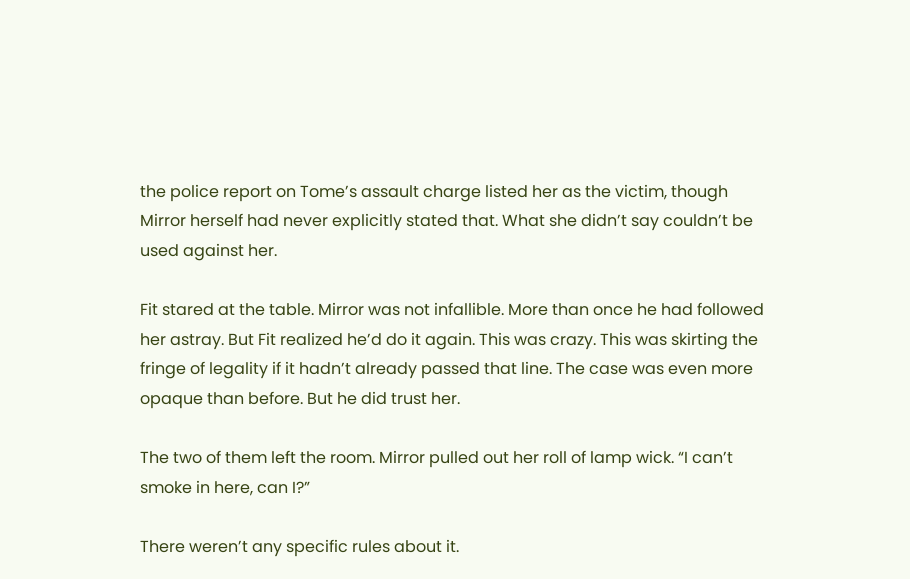the police report on Tome’s assault charge listed her as the victim, though Mirror herself had never explicitly stated that. What she didn’t say couldn’t be used against her.

Fit stared at the table. Mirror was not infallible. More than once he had followed her astray. But Fit realized he’d do it again. This was crazy. This was skirting the fringe of legality if it hadn’t already passed that line. The case was even more opaque than before. But he did trust her.

The two of them left the room. Mirror pulled out her roll of lamp wick. “I can’t smoke in here, can I?”

There weren’t any specific rules about it.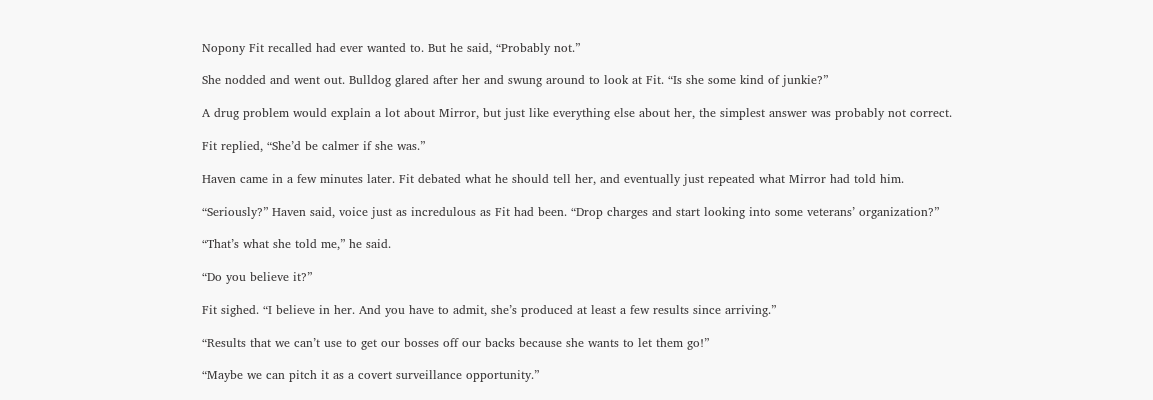Nopony Fit recalled had ever wanted to. But he said, “Probably not.”

She nodded and went out. Bulldog glared after her and swung around to look at Fit. “Is she some kind of junkie?”

A drug problem would explain a lot about Mirror, but just like everything else about her, the simplest answer was probably not correct.

Fit replied, “She’d be calmer if she was.”

Haven came in a few minutes later. Fit debated what he should tell her, and eventually just repeated what Mirror had told him.

“Seriously?” Haven said, voice just as incredulous as Fit had been. “Drop charges and start looking into some veterans’ organization?”

“That’s what she told me,” he said.

“Do you believe it?”

Fit sighed. “I believe in her. And you have to admit, she’s produced at least a few results since arriving.”

“Results that we can’t use to get our bosses off our backs because she wants to let them go!”

“Maybe we can pitch it as a covert surveillance opportunity.”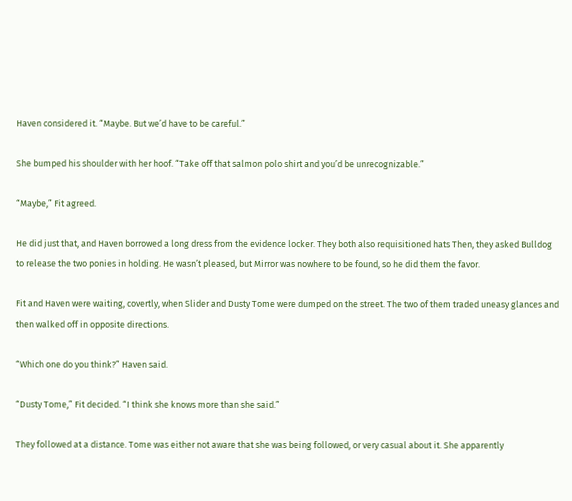Haven considered it. “Maybe. But we’d have to be careful.”

She bumped his shoulder with her hoof. “Take off that salmon polo shirt and you’d be unrecognizable.”

“Maybe,” Fit agreed.

He did just that, and Haven borrowed a long dress from the evidence locker. They both also requisitioned hats Then, they asked Bulldog to release the two ponies in holding. He wasn’t pleased, but Mirror was nowhere to be found, so he did them the favor.

Fit and Haven were waiting, covertly, when Slider and Dusty Tome were dumped on the street. The two of them traded uneasy glances and then walked off in opposite directions.

“Which one do you think?” Haven said.

“Dusty Tome,” Fit decided. “I think she knows more than she said.”

They followed at a distance. Tome was either not aware that she was being followed, or very casual about it. She apparently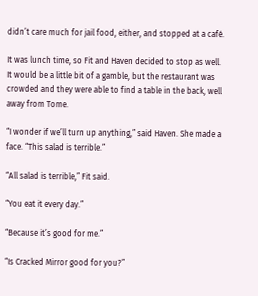didn’t care much for jail food, either, and stopped at a café.

It was lunch time, so Fit and Haven decided to stop as well. It would be a little bit of a gamble, but the restaurant was crowded and they were able to find a table in the back, well away from Tome.

“I wonder if we’ll turn up anything,” said Haven. She made a face. “This salad is terrible.”

“All salad is terrible,” Fit said.

“You eat it every day.”

“Because it’s good for me.”

“Is Cracked Mirror good for you?”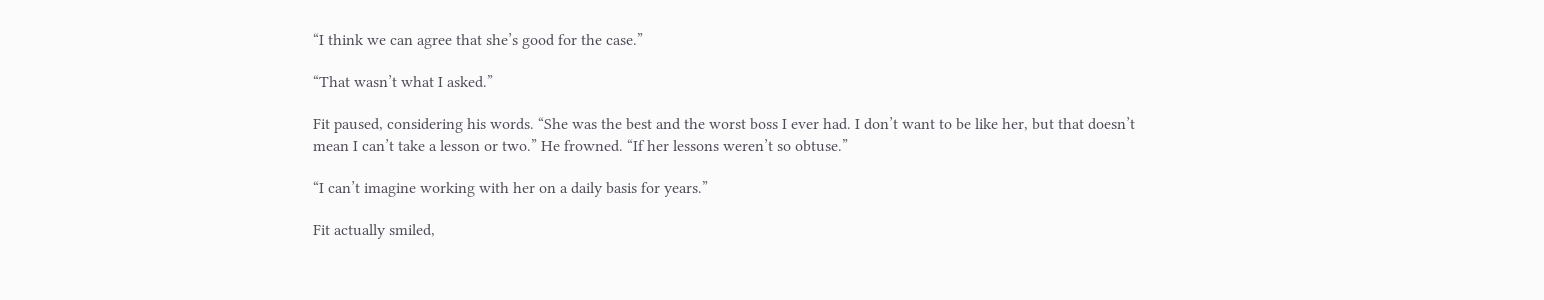“I think we can agree that she’s good for the case.”

“That wasn’t what I asked.”

Fit paused, considering his words. “She was the best and the worst boss I ever had. I don’t want to be like her, but that doesn’t mean I can’t take a lesson or two.” He frowned. “If her lessons weren’t so obtuse.”

“I can’t imagine working with her on a daily basis for years.”

Fit actually smiled,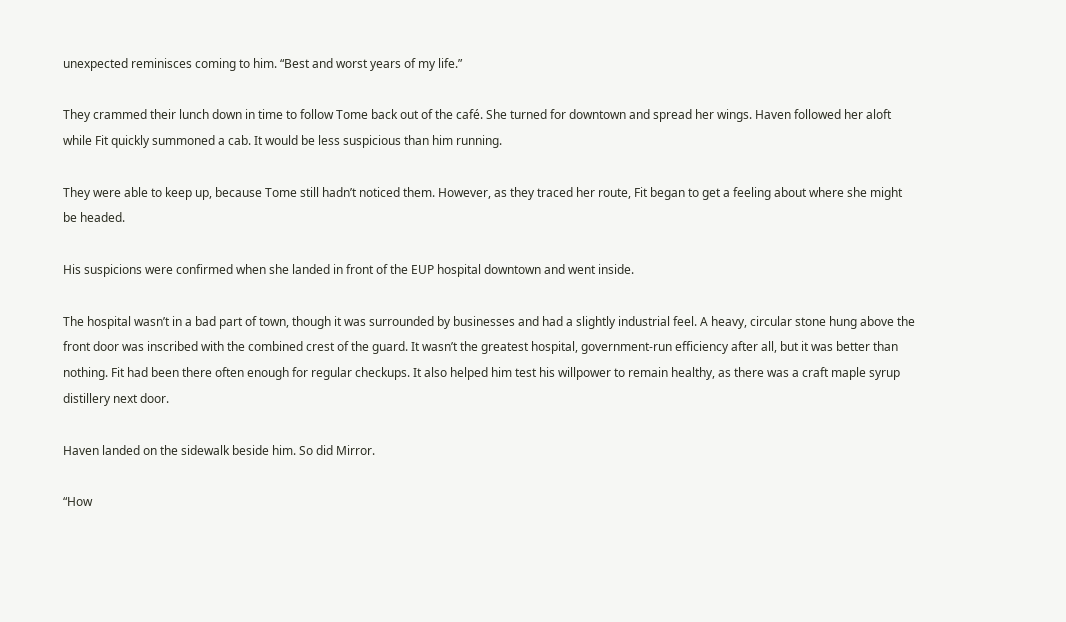unexpected reminisces coming to him. “Best and worst years of my life.”

They crammed their lunch down in time to follow Tome back out of the café. She turned for downtown and spread her wings. Haven followed her aloft while Fit quickly summoned a cab. It would be less suspicious than him running.

They were able to keep up, because Tome still hadn’t noticed them. However, as they traced her route, Fit began to get a feeling about where she might be headed.

His suspicions were confirmed when she landed in front of the EUP hospital downtown and went inside.

The hospital wasn’t in a bad part of town, though it was surrounded by businesses and had a slightly industrial feel. A heavy, circular stone hung above the front door was inscribed with the combined crest of the guard. It wasn’t the greatest hospital, government-run efficiency after all, but it was better than nothing. Fit had been there often enough for regular checkups. It also helped him test his willpower to remain healthy, as there was a craft maple syrup distillery next door.

Haven landed on the sidewalk beside him. So did Mirror.

“How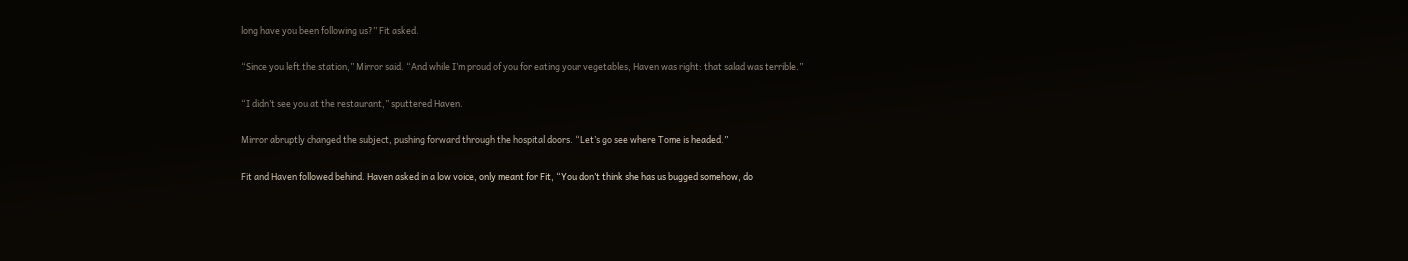long have you been following us?” Fit asked.

“Since you left the station,” Mirror said. “And while I’m proud of you for eating your vegetables, Haven was right: that salad was terrible.”

“I didn’t see you at the restaurant,” sputtered Haven.

Mirror abruptly changed the subject, pushing forward through the hospital doors. “Let’s go see where Tome is headed.”

Fit and Haven followed behind. Haven asked in a low voice, only meant for Fit, “You don’t think she has us bugged somehow, do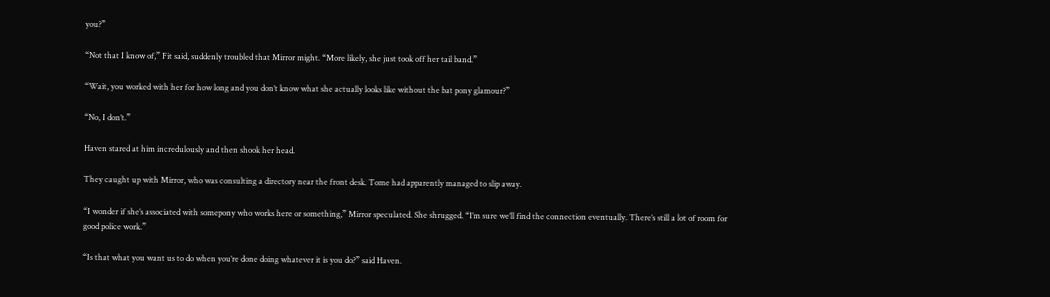you?”

“Not that I know of,” Fit said, suddenly troubled that Mirror might. “More likely, she just took off her tail band.”

“Wait, you worked with her for how long and you don’t know what she actually looks like without the bat pony glamour?”

“No, I don’t.”

Haven stared at him incredulously and then shook her head.

They caught up with Mirror, who was consulting a directory near the front desk. Tome had apparently managed to slip away.

“I wonder if she’s associated with somepony who works here or something,” Mirror speculated. She shrugged. “I’m sure we’ll find the connection eventually. There’s still a lot of room for good police work.”

“Is that what you want us to do when you’re done doing whatever it is you do?” said Haven.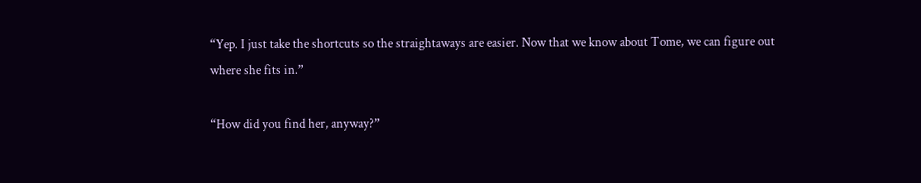“Yep. I just take the shortcuts so the straightaways are easier. Now that we know about Tome, we can figure out where she fits in.”

“How did you find her, anyway?”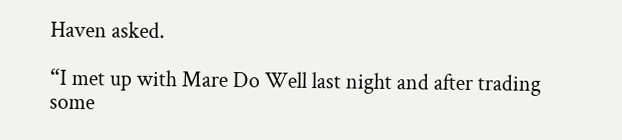Haven asked.

“I met up with Mare Do Well last night and after trading some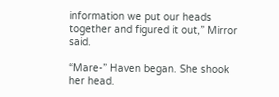information we put our heads together and figured it out,” Mirror said.

“Mare-” Haven began. She shook her head.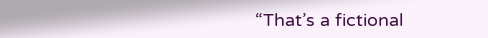“That’s a fictional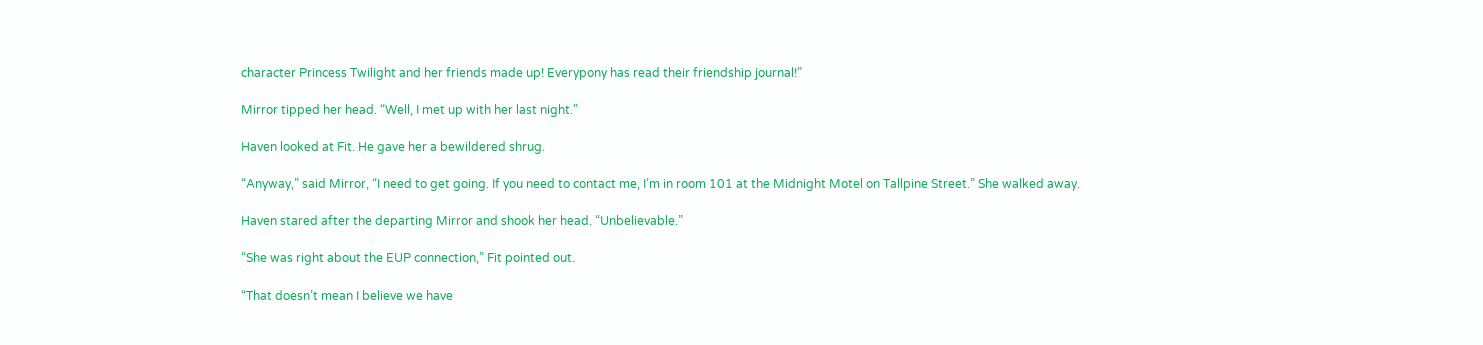character Princess Twilight and her friends made up! Everypony has read their friendship journal!”

Mirror tipped her head. “Well, I met up with her last night.”

Haven looked at Fit. He gave her a bewildered shrug.

“Anyway,” said Mirror, “I need to get going. If you need to contact me, I’m in room 101 at the Midnight Motel on Tallpine Street.” She walked away.

Haven stared after the departing Mirror and shook her head. “Unbelievable.”

“She was right about the EUP connection,” Fit pointed out.

“That doesn’t mean I believe we have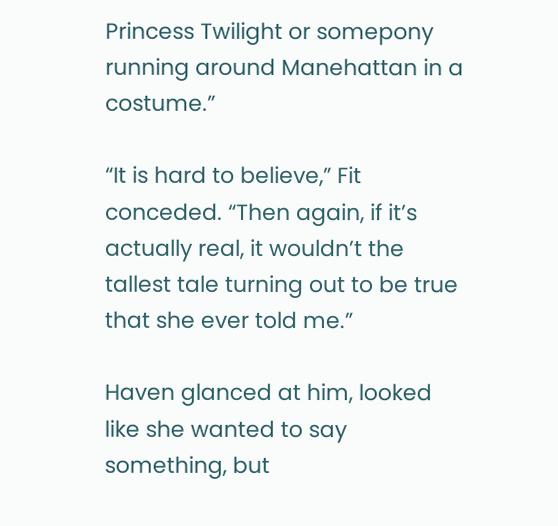Princess Twilight or somepony running around Manehattan in a costume.”

“It is hard to believe,” Fit conceded. “Then again, if it’s actually real, it wouldn’t the tallest tale turning out to be true that she ever told me.”

Haven glanced at him, looked like she wanted to say something, but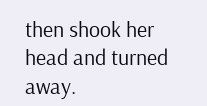then shook her head and turned away.